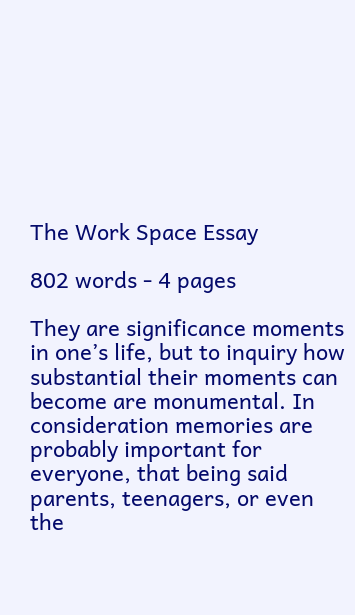The Work Space Essay

802 words - 4 pages

They are significance moments in one’s life, but to inquiry how substantial their moments can become are monumental. In consideration memories are probably important for everyone, that being said parents, teenagers, or even the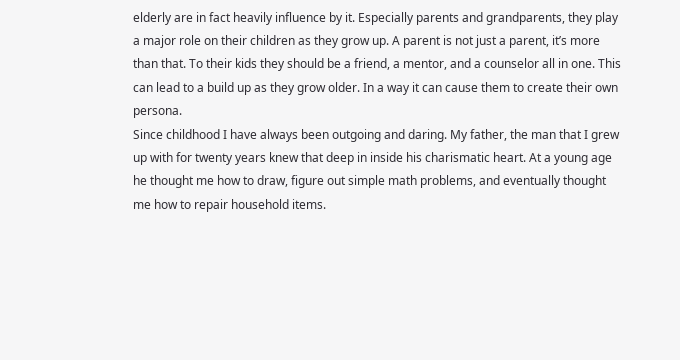elderly are in fact heavily influence by it. Especially parents and grandparents, they play a major role on their children as they grow up. A parent is not just a parent, it’s more than that. To their kids they should be a friend, a mentor, and a counselor all in one. This can lead to a build up as they grow older. In a way it can cause them to create their own persona.
Since childhood I have always been outgoing and daring. My father, the man that I grew up with for twenty years knew that deep in inside his charismatic heart. At a young age he thought me how to draw, figure out simple math problems, and eventually thought me how to repair household items.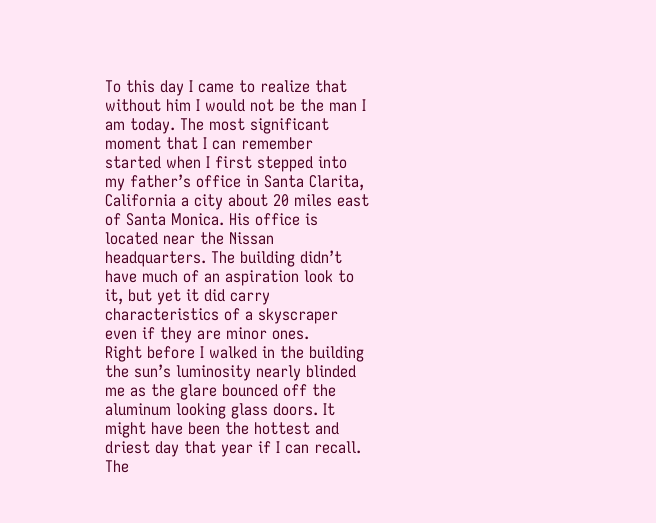To this day I came to realize that without him I would not be the man I am today. The most significant moment that I can remember started when I first stepped into my father’s office in Santa Clarita, California a city about 20 miles east of Santa Monica. His office is located near the Nissan headquarters. The building didn’t have much of an aspiration look to it, but yet it did carry characteristics of a skyscraper even if they are minor ones.
Right before I walked in the building the sun’s luminosity nearly blinded me as the glare bounced off the aluminum looking glass doors. It might have been the hottest and driest day that year if I can recall. The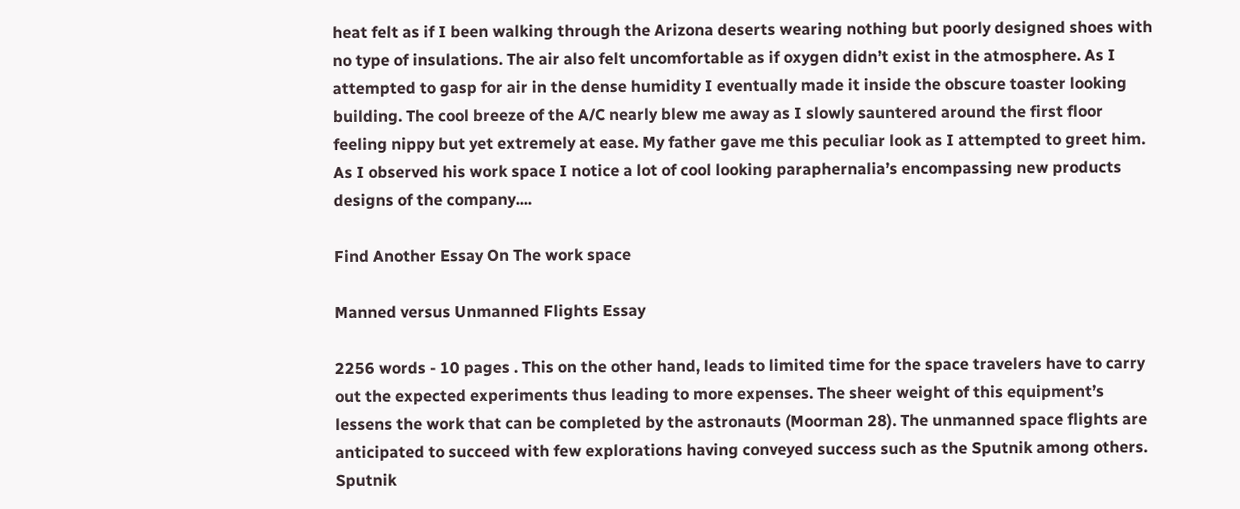heat felt as if I been walking through the Arizona deserts wearing nothing but poorly designed shoes with no type of insulations. The air also felt uncomfortable as if oxygen didn’t exist in the atmosphere. As I attempted to gasp for air in the dense humidity I eventually made it inside the obscure toaster looking building. The cool breeze of the A/C nearly blew me away as I slowly sauntered around the first floor feeling nippy but yet extremely at ease. My father gave me this peculiar look as I attempted to greet him. As I observed his work space I notice a lot of cool looking paraphernalia’s encompassing new products designs of the company....

Find Another Essay On The work space

Manned versus Unmanned Flights Essay

2256 words - 10 pages . This on the other hand, leads to limited time for the space travelers have to carry out the expected experiments thus leading to more expenses. The sheer weight of this equipment’s lessens the work that can be completed by the astronauts (Moorman 28). The unmanned space flights are anticipated to succeed with few explorations having conveyed success such as the Sputnik among others. Sputnik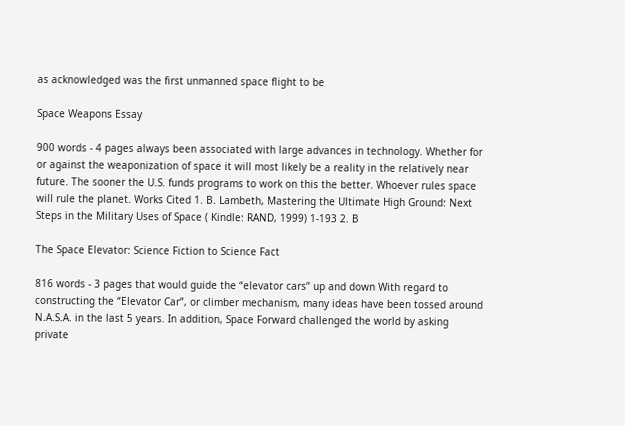as acknowledged was the first unmanned space flight to be

Space Weapons Essay

900 words - 4 pages always been associated with large advances in technology. Whether for or against the weaponization of space it will most likely be a reality in the relatively near future. The sooner the U.S. funds programs to work on this the better. Whoever rules space will rule the planet. Works Cited 1. B. Lambeth, Mastering the Ultimate High Ground: Next Steps in the Military Uses of Space ( Kindle: RAND, 1999) 1-193 2. B

The Space Elevator: Science Fiction to Science Fact

816 words - 3 pages that would guide the “elevator cars” up and down With regard to constructing the “Elevator Car”, or climber mechanism, many ideas have been tossed around N.A.S.A. in the last 5 years. In addition, Space Forward challenged the world by asking private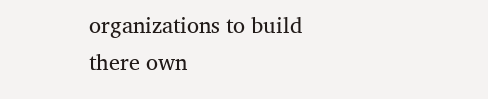organizations to build there own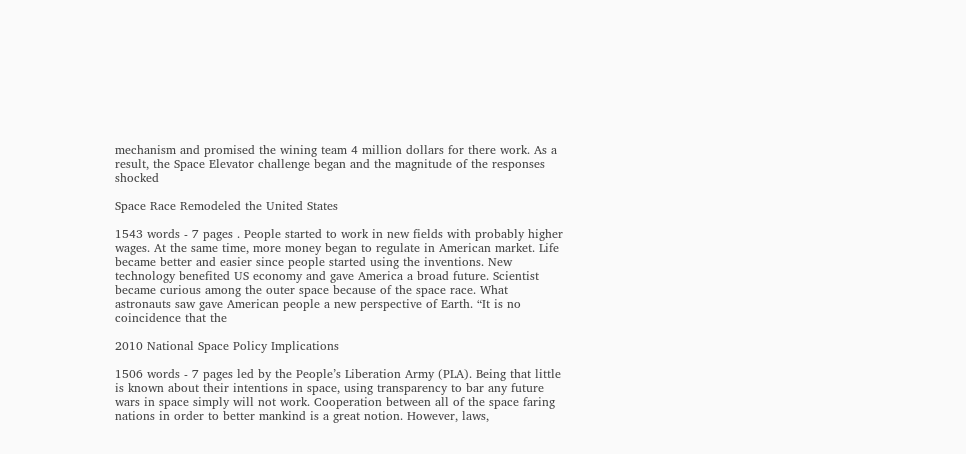mechanism and promised the wining team 4 million dollars for there work. As a result, the Space Elevator challenge began and the magnitude of the responses shocked

Space Race Remodeled the United States

1543 words - 7 pages . People started to work in new fields with probably higher wages. At the same time, more money began to regulate in American market. Life became better and easier since people started using the inventions. New technology benefited US economy and gave America a broad future. Scientist became curious among the outer space because of the space race. What astronauts saw gave American people a new perspective of Earth. “It is no coincidence that the

2010 National Space Policy Implications

1506 words - 7 pages led by the People’s Liberation Army (PLA). Being that little is known about their intentions in space, using transparency to bar any future wars in space simply will not work. Cooperation between all of the space faring nations in order to better mankind is a great notion. However, laws,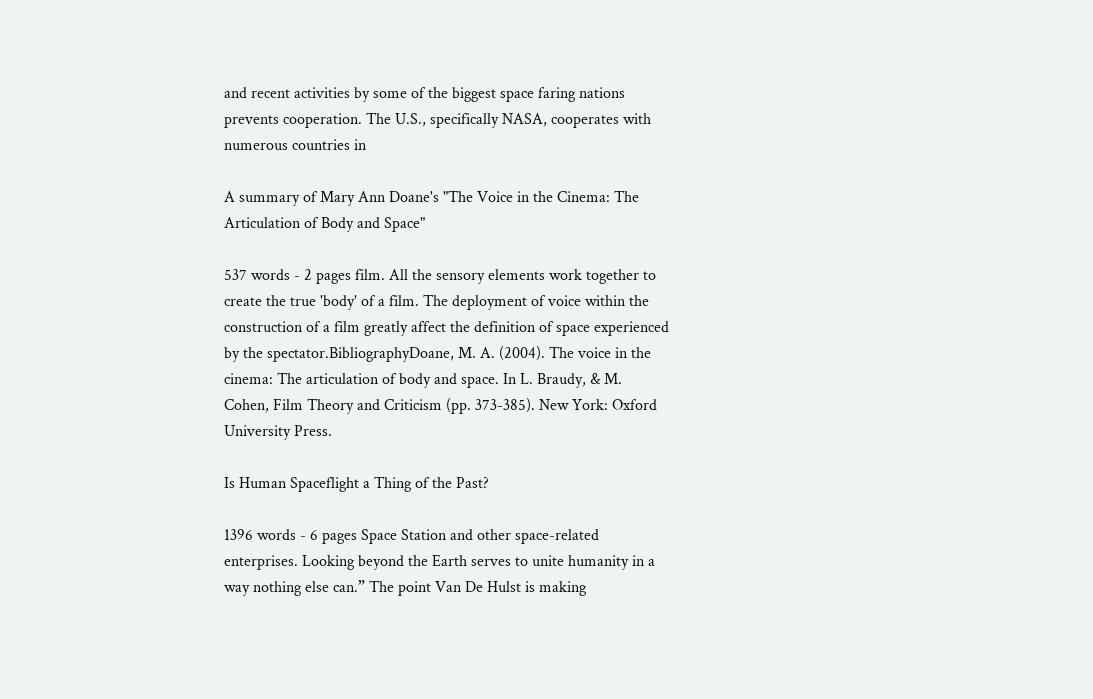and recent activities by some of the biggest space faring nations prevents cooperation. The U.S., specifically NASA, cooperates with numerous countries in

A summary of Mary Ann Doane's "The Voice in the Cinema: The Articulation of Body and Space"

537 words - 2 pages film. All the sensory elements work together to create the true 'body' of a film. The deployment of voice within the construction of a film greatly affect the definition of space experienced by the spectator.BibliographyDoane, M. A. (2004). The voice in the cinema: The articulation of body and space. In L. Braudy, & M. Cohen, Film Theory and Criticism (pp. 373-385). New York: Oxford University Press.

Is Human Spaceflight a Thing of the Past?

1396 words - 6 pages Space Station and other space-related enterprises. Looking beyond the Earth serves to unite humanity in a way nothing else can.” The point Van De Hulst is making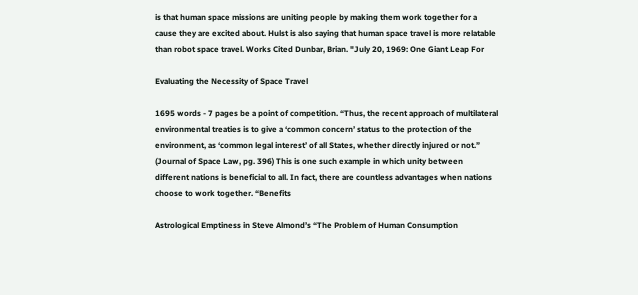is that human space missions are uniting people by making them work together for a cause they are excited about. Hulst is also saying that human space travel is more relatable than robot space travel. Works Cited Dunbar, Brian. "July 20, 1969: One Giant Leap For

Evaluating the Necessity of Space Travel

1695 words - 7 pages be a point of competition. “Thus, the recent approach of multilateral environmental treaties is to give a ‘common concern’ status to the protection of the environment, as ‘common legal interest’ of all States, whether directly injured or not.” (Journal of Space Law, pg. 396) This is one such example in which unity between different nations is beneficial to all. In fact, there are countless advantages when nations choose to work together. “Benefits

Astrological Emptiness in Steve Almond’s “The Problem of Human Consumption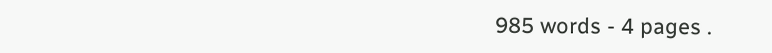985 words - 4 pages .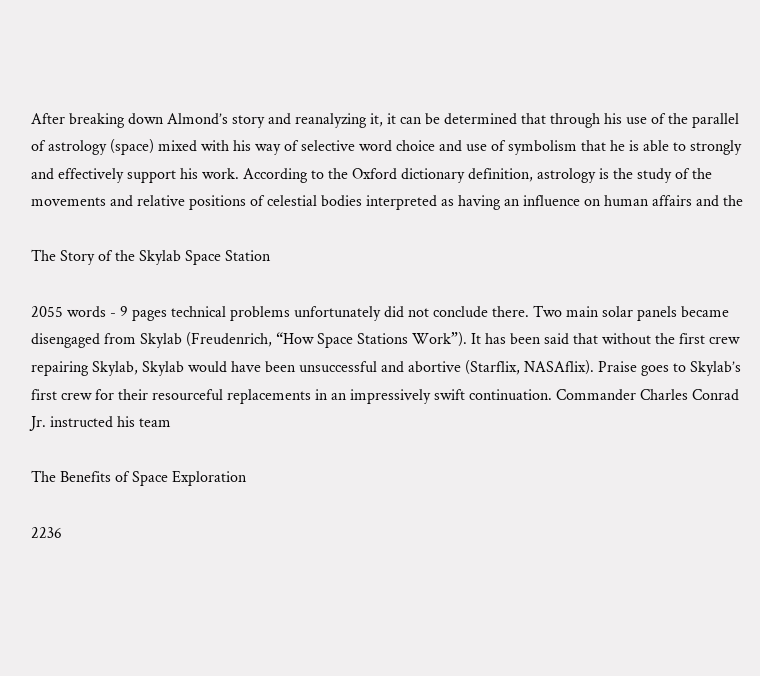After breaking down Almond’s story and reanalyzing it, it can be determined that through his use of the parallel of astrology (space) mixed with his way of selective word choice and use of symbolism that he is able to strongly and effectively support his work. According to the Oxford dictionary definition, astrology is the study of the movements and relative positions of celestial bodies interpreted as having an influence on human affairs and the

The Story of the Skylab Space Station

2055 words - 9 pages technical problems unfortunately did not conclude there. Two main solar panels became disengaged from Skylab (Freudenrich, “How Space Stations Work”). It has been said that without the first crew repairing Skylab, Skylab would have been unsuccessful and abortive (Starflix, NASAflix). Praise goes to Skylab’s first crew for their resourceful replacements in an impressively swift continuation. Commander Charles Conrad Jr. instructed his team

The Benefits of Space Exploration

2236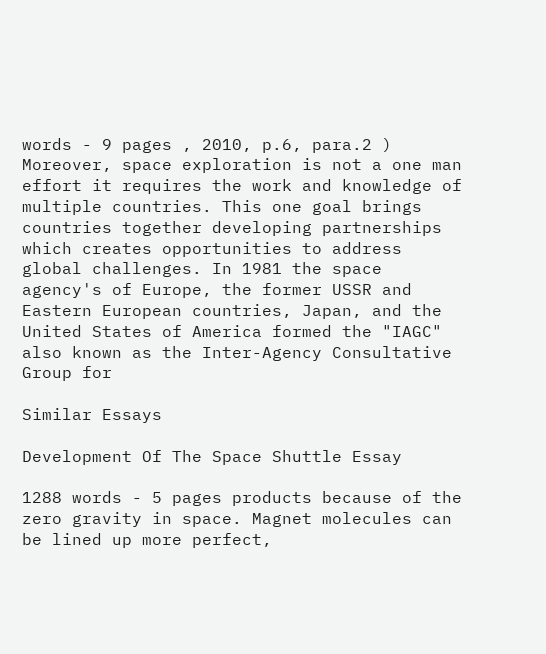words - 9 pages , 2010, p.6, para.2 ) Moreover, space exploration is not a one man effort it requires the work and knowledge of multiple countries. This one goal brings countries together developing partnerships which creates opportunities to address global challenges. In 1981 the space agency's of Europe, the former USSR and Eastern European countries, Japan, and the United States of America formed the "IAGC" also known as the Inter-Agency Consultative Group for

Similar Essays

Development Of The Space Shuttle Essay

1288 words - 5 pages products because of the zero gravity in space. Magnet molecules can be lined up more perfect,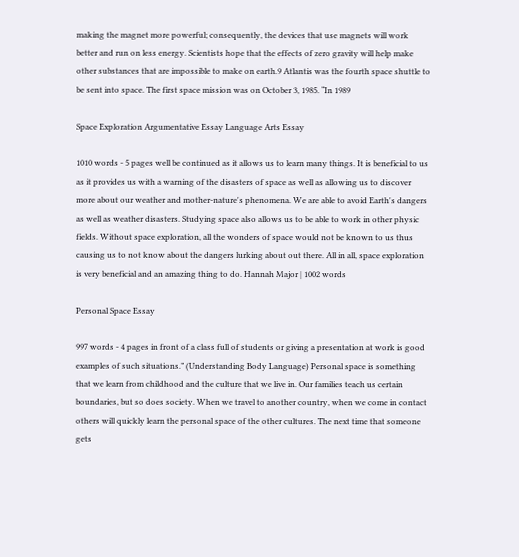making the magnet more powerful; consequently, the devices that use magnets will work better and run on less energy. Scientists hope that the effects of zero gravity will help make other substances that are impossible to make on earth.9 Atlantis was the fourth space shuttle to be sent into space. The first space mission was on October 3, 1985. “In 1989

Space Exploration Argumentative Essay Language Arts Essay

1010 words - 5 pages well be continued as it allows us to learn many things. It is beneficial to us as it provides us with a warning of the disasters of space as well as allowing us to discover more about our weather and mother-nature's phenomena. We are able to avoid Earth's dangers as well as weather disasters. Studying space also allows us to be able to work in other physic fields. Without space exploration, all the wonders of space would not be known to us thus causing us to not know about the dangers lurking about out there. All in all, space exploration is very beneficial and an amazing thing to do. Hannah Major | 1002 words

Personal Space Essay

997 words - 4 pages in front of a class full of students or giving a presentation at work is good examples of such situations.” (Understanding Body Language) Personal space is something that we learn from childhood and the culture that we live in. Our families teach us certain boundaries, but so does society. When we travel to another country, when we come in contact others will quickly learn the personal space of the other cultures. The next time that someone gets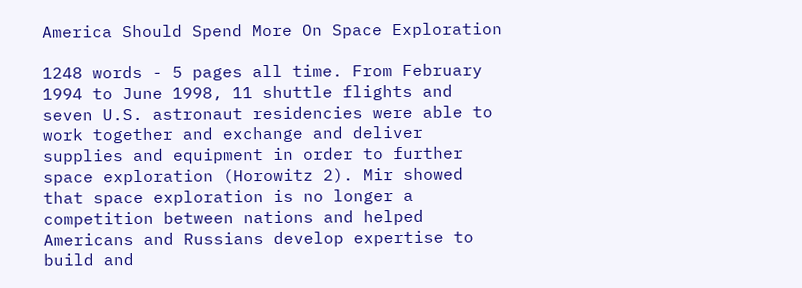America Should Spend More On Space Exploration

1248 words - 5 pages all time. From February 1994 to June 1998, 11 shuttle flights and seven U.S. astronaut residencies were able to work together and exchange and deliver supplies and equipment in order to further space exploration (Horowitz 2). Mir showed that space exploration is no longer a competition between nations and helped Americans and Russians develop expertise to build and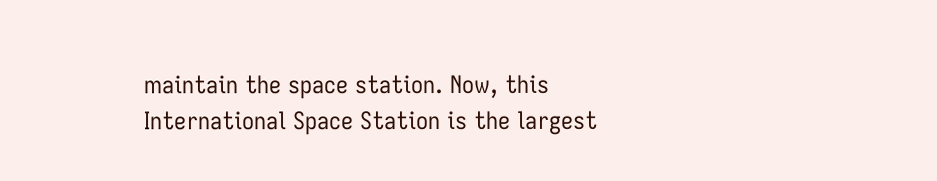maintain the space station. Now, this International Space Station is the largest